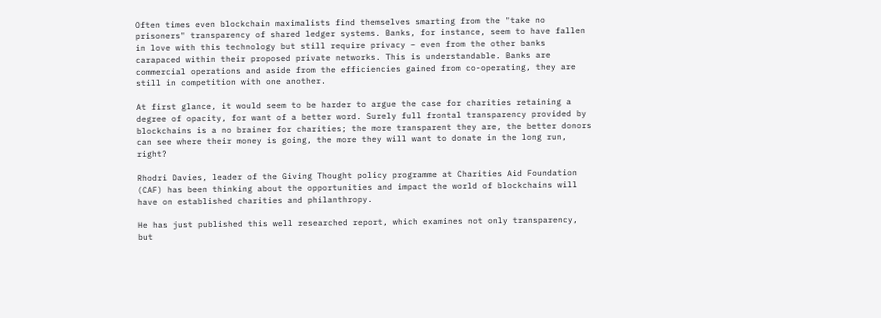Often times even blockchain maximalists find themselves smarting from the "take no prisoners" transparency of shared ledger systems. Banks, for instance, seem to have fallen in love with this technology but still require privacy – even from the other banks carapaced within their proposed private networks. This is understandable. Banks are commercial operations and aside from the efficiencies gained from co-operating, they are still in competition with one another.

At first glance, it would seem to be harder to argue the case for charities retaining a degree of opacity, for want of a better word. Surely full frontal transparency provided by blockchains is a no brainer for charities; the more transparent they are, the better donors can see where their money is going, the more they will want to donate in the long run, right?

Rhodri Davies, leader of the Giving Thought policy programme at Charities Aid Foundation (CAF) has been thinking about the opportunities and impact the world of blockchains will have on established charities and philanthropy.

He has just published this well researched report, which examines not only transparency, but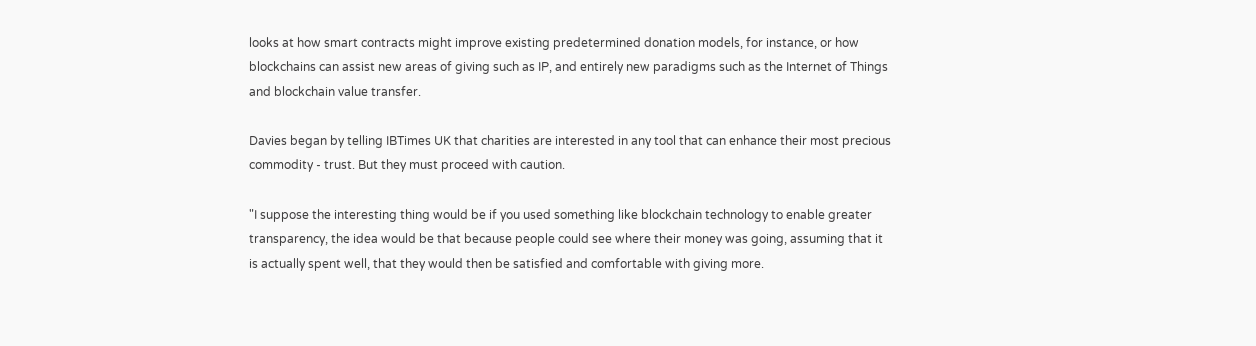looks at how smart contracts might improve existing predetermined donation models, for instance, or how blockchains can assist new areas of giving such as IP, and entirely new paradigms such as the Internet of Things and blockchain value transfer.

Davies began by telling IBTimes UK that charities are interested in any tool that can enhance their most precious commodity - trust. But they must proceed with caution.

"I suppose the interesting thing would be if you used something like blockchain technology to enable greater transparency, the idea would be that because people could see where their money was going, assuming that it is actually spent well, that they would then be satisfied and comfortable with giving more.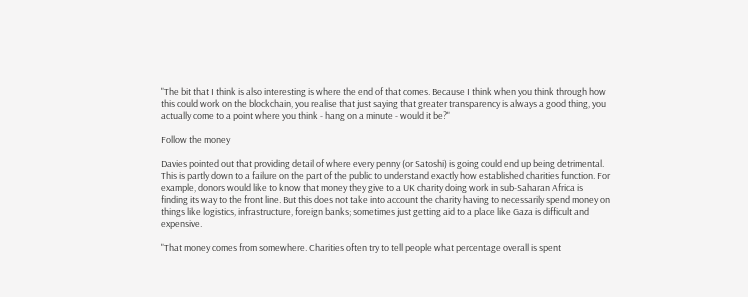"The bit that I think is also interesting is where the end of that comes. Because I think when you think through how this could work on the blockchain, you realise that just saying that greater transparency is always a good thing, you actually come to a point where you think - hang on a minute - would it be?"

Follow the money

Davies pointed out that providing detail of where every penny (or Satoshi) is going could end up being detrimental. This is partly down to a failure on the part of the public to understand exactly how established charities function. For example, donors would like to know that money they give to a UK charity doing work in sub-Saharan Africa is finding its way to the front line. But this does not take into account the charity having to necessarily spend money on things like logistics, infrastructure, foreign banks; sometimes just getting aid to a place like Gaza is difficult and expensive.

"That money comes from somewhere. Charities often try to tell people what percentage overall is spent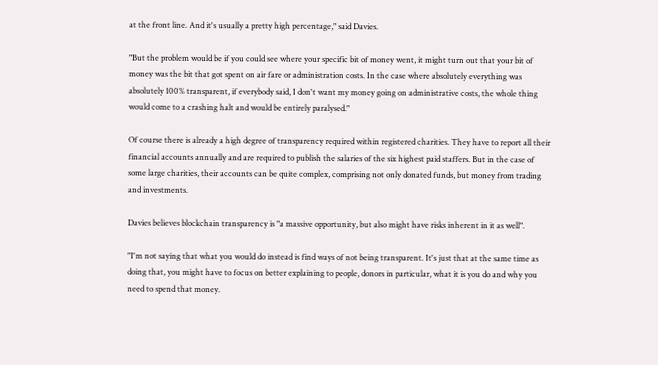at the front line. And it's usually a pretty high percentage," said Davies.

"But the problem would be if you could see where your specific bit of money went, it might turn out that your bit of money was the bit that got spent on air fare or administration costs. In the case where absolutely everything was absolutely 100% transparent, if everybody said, I don't want my money going on administrative costs, the whole thing would come to a crashing halt and would be entirely paralysed."

Of course there is already a high degree of transparency required within registered charities. They have to report all their financial accounts annually and are required to publish the salaries of the six highest paid staffers. But in the case of some large charities, their accounts can be quite complex, comprising not only donated funds, but money from trading and investments.

Davies believes blockchain transparency is "a massive opportunity, but also might have risks inherent in it as well".

"I'm not saying that what you would do instead is find ways of not being transparent. It's just that at the same time as doing that, you might have to focus on better explaining to people, donors in particular, what it is you do and why you need to spend that money.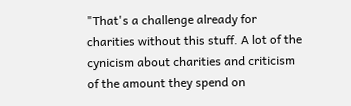"That's a challenge already for charities without this stuff. A lot of the cynicism about charities and criticism of the amount they spend on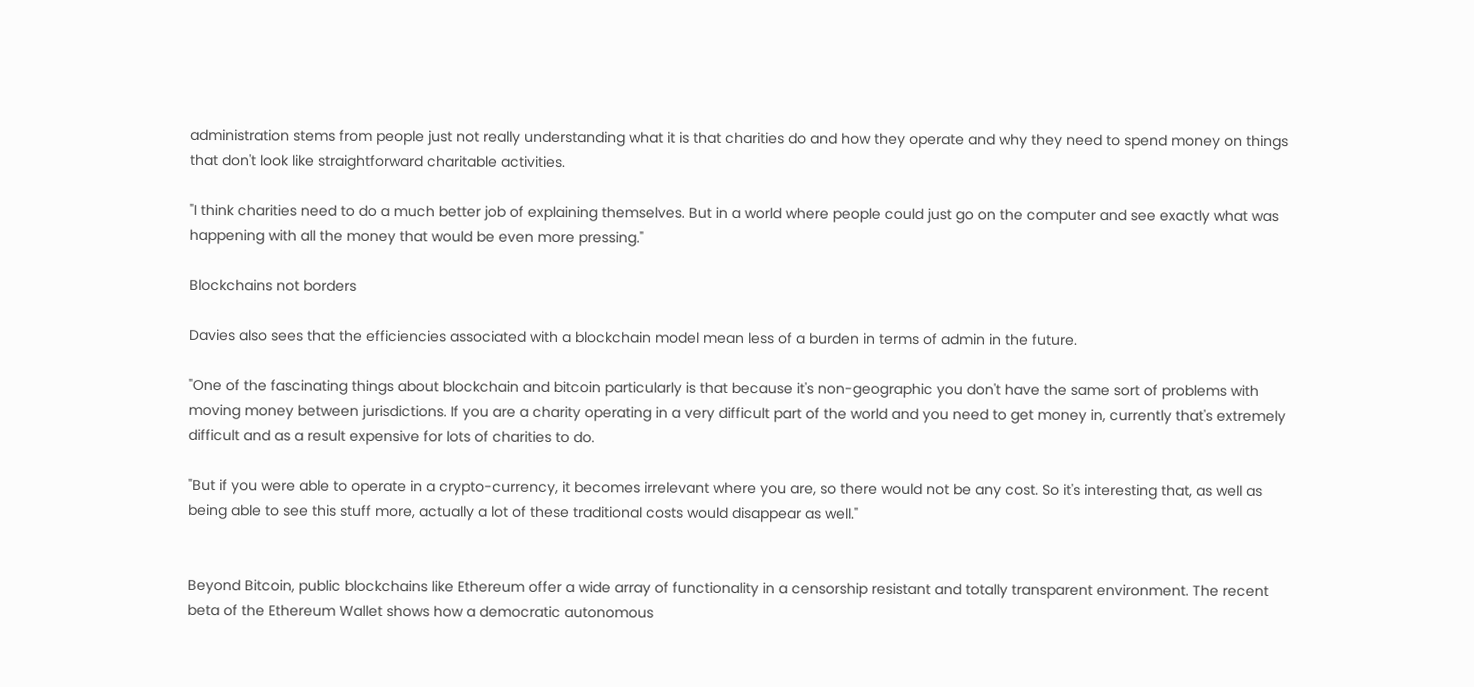administration stems from people just not really understanding what it is that charities do and how they operate and why they need to spend money on things that don't look like straightforward charitable activities.

"I think charities need to do a much better job of explaining themselves. But in a world where people could just go on the computer and see exactly what was happening with all the money that would be even more pressing."

Blockchains not borders

Davies also sees that the efficiencies associated with a blockchain model mean less of a burden in terms of admin in the future.

"One of the fascinating things about blockchain and bitcoin particularly is that because it's non-geographic you don't have the same sort of problems with moving money between jurisdictions. If you are a charity operating in a very difficult part of the world and you need to get money in, currently that's extremely difficult and as a result expensive for lots of charities to do.

"But if you were able to operate in a crypto-currency, it becomes irrelevant where you are, so there would not be any cost. So it's interesting that, as well as being able to see this stuff more, actually a lot of these traditional costs would disappear as well."


Beyond Bitcoin, public blockchains like Ethereum offer a wide array of functionality in a censorship resistant and totally transparent environment. The recent beta of the Ethereum Wallet shows how a democratic autonomous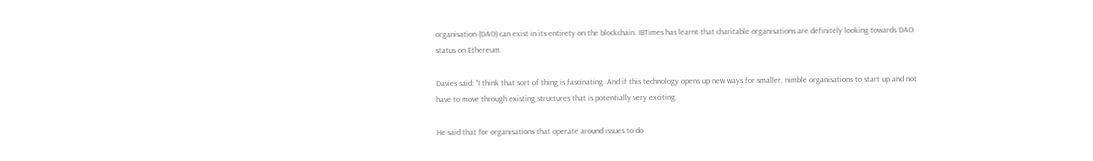organisation (DAO) can exist in its entirety on the blockchain. IBTimes has learnt that charitable organisations are definitely looking towards DAO status on Ethereum.

Davies said: "I think that sort of thing is fascinating. And if this technology opens up new ways for smaller, nimble organisations to start up and not have to move through existing structures that is potentially very exciting.

He said that for organisations that operate around issues to do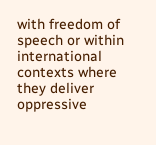with freedom of speech or within international contexts where they deliver oppressive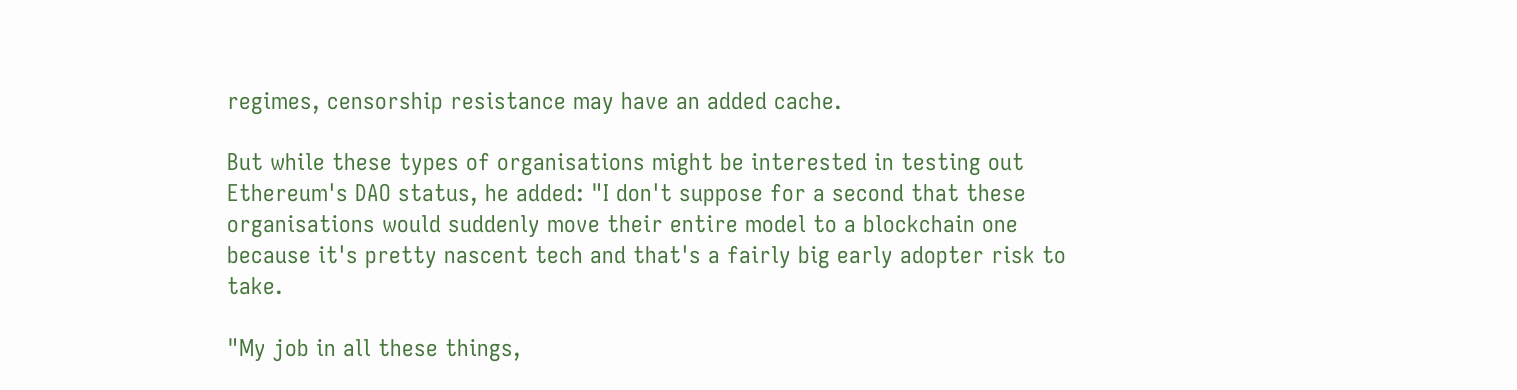regimes, censorship resistance may have an added cache.

But while these types of organisations might be interested in testing out Ethereum's DAO status, he added: "I don't suppose for a second that these organisations would suddenly move their entire model to a blockchain one because it's pretty nascent tech and that's a fairly big early adopter risk to take.

"My job in all these things,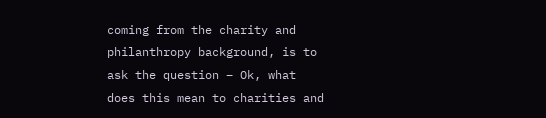coming from the charity and philanthropy background, is to ask the question – Ok, what does this mean to charities and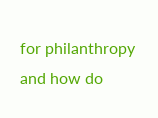for philanthropy and how do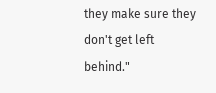they make sure they don't get left behind."